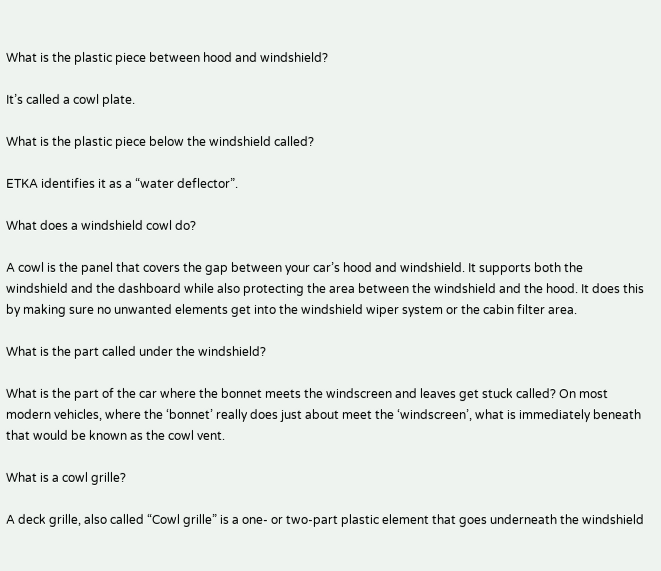What is the plastic piece between hood and windshield?

It’s called a cowl plate.

What is the plastic piece below the windshield called?

ETKA identifies it as a “water deflector”.

What does a windshield cowl do?

A cowl is the panel that covers the gap between your car’s hood and windshield. It supports both the windshield and the dashboard while also protecting the area between the windshield and the hood. It does this by making sure no unwanted elements get into the windshield wiper system or the cabin filter area.

What is the part called under the windshield?

What is the part of the car where the bonnet meets the windscreen and leaves get stuck called? On most modern vehicles, where the ‘bonnet’ really does just about meet the ‘windscreen’, what is immediately beneath that would be known as the cowl vent.

What is a cowl grille?

A deck grille, also called “Cowl grille” is a one- or two-part plastic element that goes underneath the windshield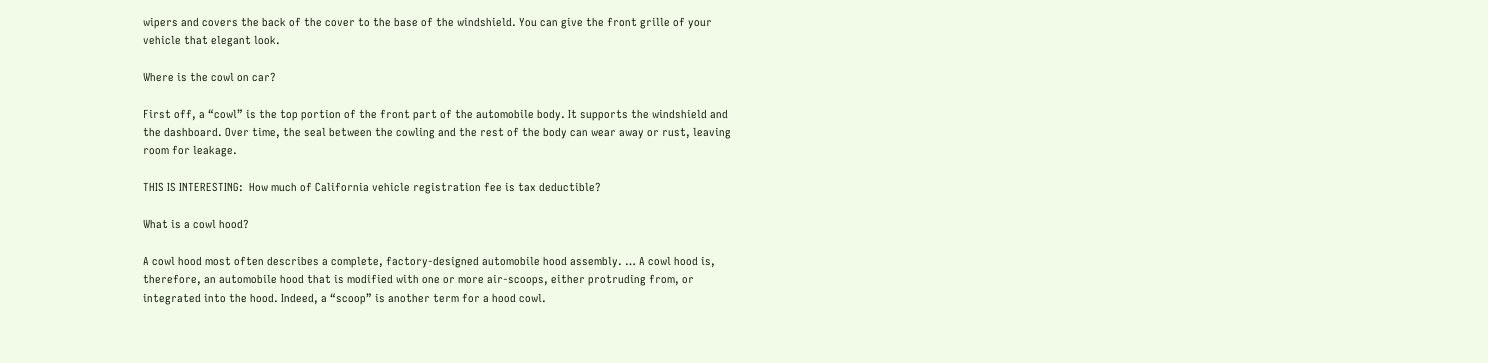wipers and covers the back of the cover to the base of the windshield. You can give the front grille of your vehicle that elegant look.

Where is the cowl on car?

First off, a “cowl” is the top portion of the front part of the automobile body. It supports the windshield and the dashboard. Over time, the seal between the cowling and the rest of the body can wear away or rust, leaving room for leakage.

THIS IS INTERESTING:  How much of California vehicle registration fee is tax deductible?

What is a cowl hood?

A cowl hood most often describes a complete, factory-designed automobile hood assembly. … A cowl hood is, therefore, an automobile hood that is modified with one or more air-scoops, either protruding from, or integrated into the hood. Indeed, a “scoop” is another term for a hood cowl.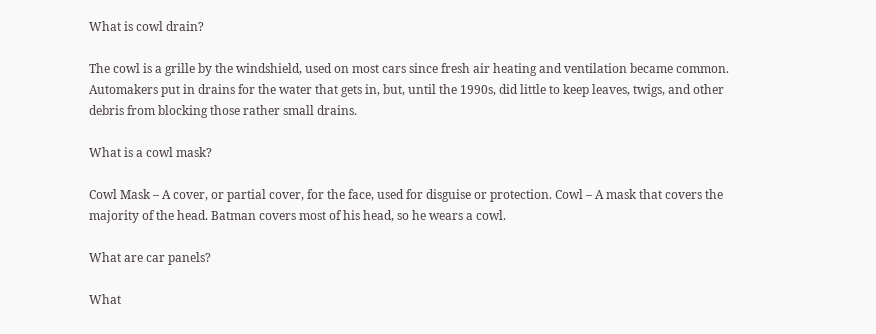What is cowl drain?

The cowl is a grille by the windshield, used on most cars since fresh air heating and ventilation became common. Automakers put in drains for the water that gets in, but, until the 1990s, did little to keep leaves, twigs, and other debris from blocking those rather small drains.

What is a cowl mask?

Cowl Mask – A cover, or partial cover, for the face, used for disguise or protection. Cowl – A mask that covers the majority of the head. Batman covers most of his head, so he wears a cowl.

What are car panels?

What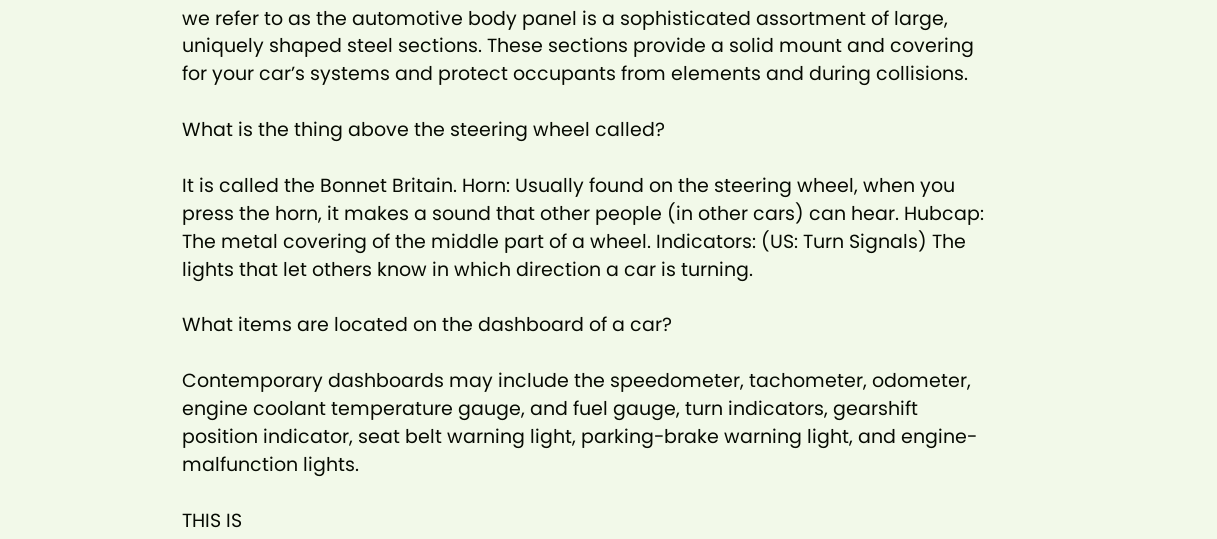we refer to as the automotive body panel is a sophisticated assortment of large, uniquely shaped steel sections. These sections provide a solid mount and covering for your car’s systems and protect occupants from elements and during collisions.

What is the thing above the steering wheel called?

It is called the Bonnet Britain. Horn: Usually found on the steering wheel, when you press the horn, it makes a sound that other people (in other cars) can hear. Hubcap: The metal covering of the middle part of a wheel. Indicators: (US: Turn Signals) The lights that let others know in which direction a car is turning.

What items are located on the dashboard of a car?

Contemporary dashboards may include the speedometer, tachometer, odometer, engine coolant temperature gauge, and fuel gauge, turn indicators, gearshift position indicator, seat belt warning light, parking-brake warning light, and engine-malfunction lights.

THIS IS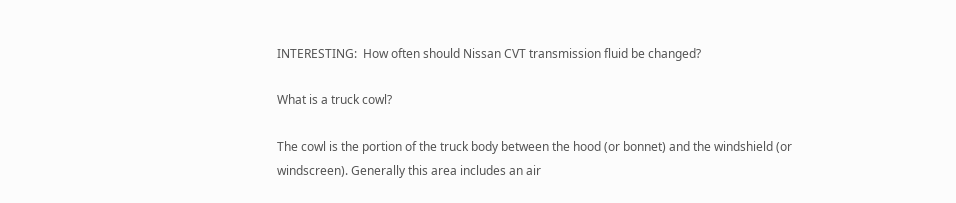INTERESTING:  How often should Nissan CVT transmission fluid be changed?

What is a truck cowl?

The cowl is the portion of the truck body between the hood (or bonnet) and the windshield (or windscreen). Generally this area includes an air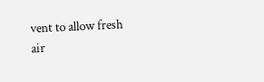vent to allow fresh air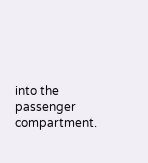into the passenger compartment.